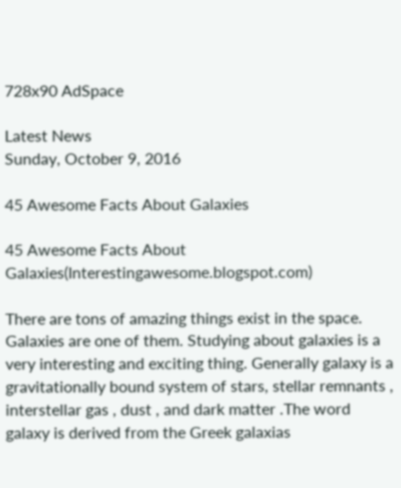728x90 AdSpace

Latest News
Sunday, October 9, 2016

45 Awesome Facts About Galaxies

45 Awesome Facts About Galaxies(Interestingawesome.blogspot.com)

There are tons of amazing things exist in the space. Galaxies are one of them. Studying about galaxies is a very interesting and exciting thing. Generally galaxy is a gravitationally bound system of stars, stellar remnants , interstellar gas , dust , and dark matter .The word galaxy is derived from the Greek galaxias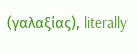(γαλαξίας), literally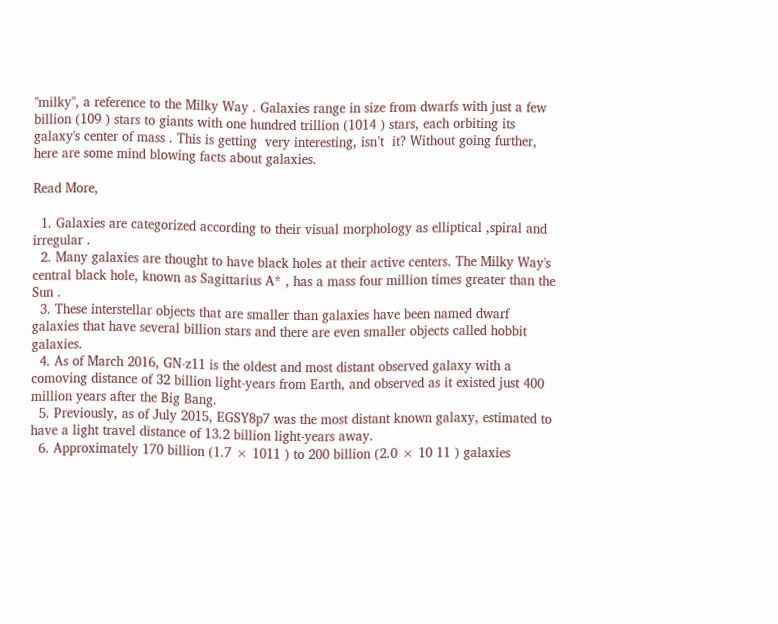"milky", a reference to the Milky Way . Galaxies range in size from dwarfs with just a few billion (109 ) stars to giants with one hundred trillion (1014 ) stars, each orbiting its galaxy's center of mass . This is getting  very interesting, isn’t  it? Without going further, here are some mind blowing facts about galaxies.

Read More,

  1. Galaxies are categorized according to their visual morphology as elliptical ,spiral and irregular .
  2. Many galaxies are thought to have black holes at their active centers. The Milky Way's central black hole, known as Sagittarius A* , has a mass four million times greater than the Sun .
  3. These interstellar objects that are smaller than galaxies have been named dwarf galaxies that have several billion stars and there are even smaller objects called hobbit galaxies.
  4. As of March 2016, GN-z11 is the oldest and most distant observed galaxy with a comoving distance of 32 billion light-years from Earth, and observed as it existed just 400 million years after the Big Bang.
  5. Previously, as of July 2015, EGSY8p7 was the most distant known galaxy, estimated to have a light travel distance of 13.2 billion light-years away.
  6. Approximately 170 billion (1.7 × 1011 ) to 200 billion (2.0 × 10 11 ) galaxies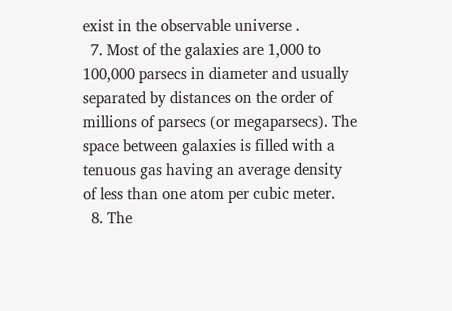exist in the observable universe .
  7. Most of the galaxies are 1,000 to 100,000 parsecs in diameter and usually separated by distances on the order of millions of parsecs (or megaparsecs). The space between galaxies is filled with a tenuous gas having an average density of less than one atom per cubic meter.
  8. The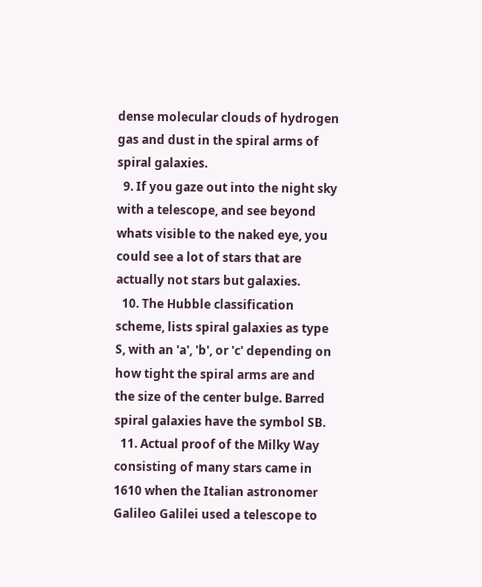dense molecular clouds of hydrogen gas and dust in the spiral arms of spiral galaxies.
  9. If you gaze out into the night sky with a telescope, and see beyond whats visible to the naked eye, you could see a lot of stars that are actually not stars but galaxies.
  10. The Hubble classification scheme, lists spiral galaxies as type S, with an 'a', 'b', or 'c' depending on how tight the spiral arms are and the size of the center bulge. Barred spiral galaxies have the symbol SB.
  11. Actual proof of the Milky Way consisting of many stars came in 1610 when the Italian astronomer Galileo Galilei used a telescope to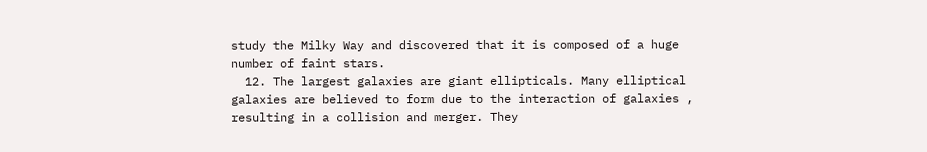study the Milky Way and discovered that it is composed of a huge number of faint stars.
  12. The largest galaxies are giant ellipticals. Many elliptical galaxies are believed to form due to the interaction of galaxies , resulting in a collision and merger. They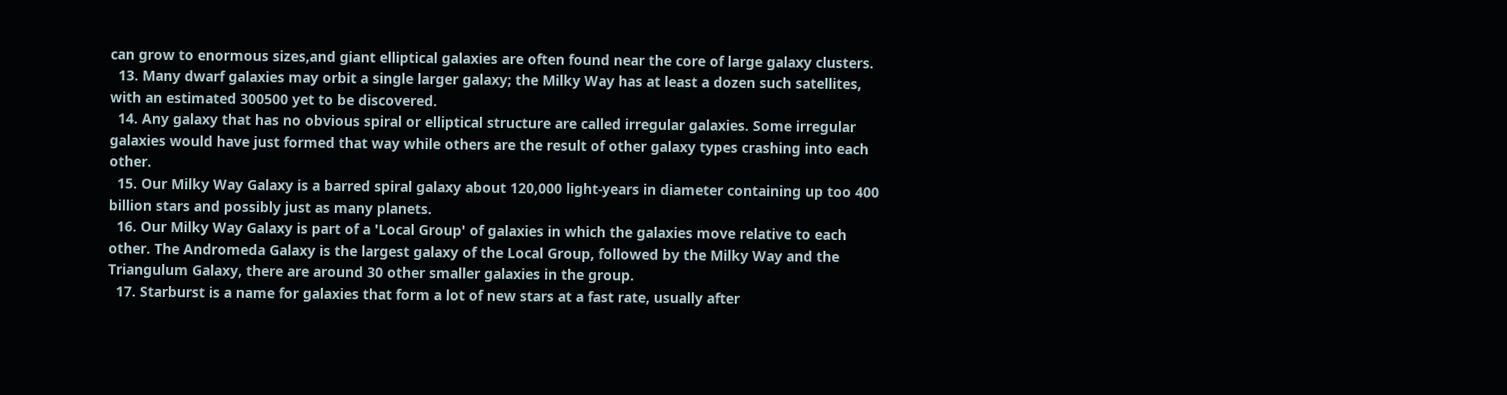can grow to enormous sizes,and giant elliptical galaxies are often found near the core of large galaxy clusters.
  13. Many dwarf galaxies may orbit a single larger galaxy; the Milky Way has at least a dozen such satellites, with an estimated 300500 yet to be discovered.
  14. Any galaxy that has no obvious spiral or elliptical structure are called irregular galaxies. Some irregular galaxies would have just formed that way while others are the result of other galaxy types crashing into each other.
  15. Our Milky Way Galaxy is a barred spiral galaxy about 120,000 light-years in diameter containing up too 400 billion stars and possibly just as many planets.
  16. Our Milky Way Galaxy is part of a 'Local Group' of galaxies in which the galaxies move relative to each other. The Andromeda Galaxy is the largest galaxy of the Local Group, followed by the Milky Way and the Triangulum Galaxy, there are around 30 other smaller galaxies in the group.
  17. Starburst is a name for galaxies that form a lot of new stars at a fast rate, usually after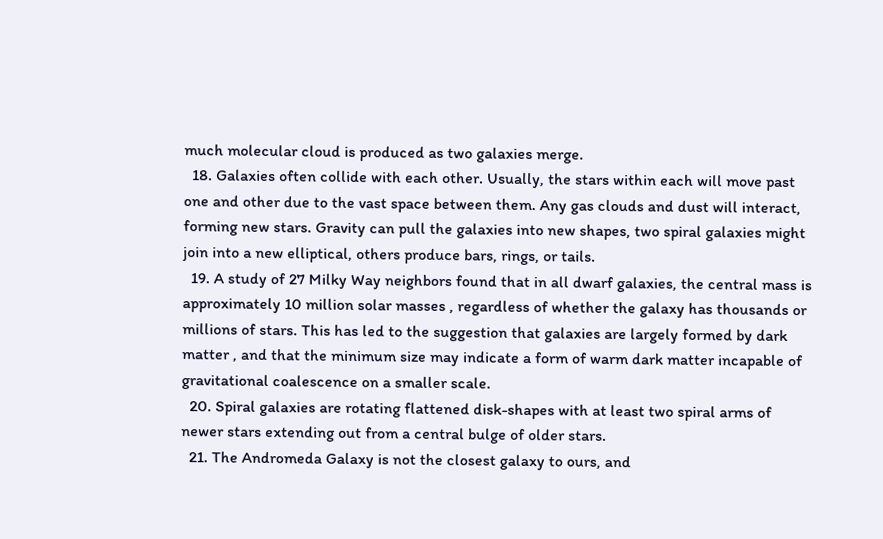much molecular cloud is produced as two galaxies merge.
  18. Galaxies often collide with each other. Usually, the stars within each will move past one and other due to the vast space between them. Any gas clouds and dust will interact, forming new stars. Gravity can pull the galaxies into new shapes, two spiral galaxies might join into a new elliptical, others produce bars, rings, or tails.
  19. A study of 27 Milky Way neighbors found that in all dwarf galaxies, the central mass is approximately 10 million solar masses , regardless of whether the galaxy has thousands or millions of stars. This has led to the suggestion that galaxies are largely formed by dark matter , and that the minimum size may indicate a form of warm dark matter incapable of gravitational coalescence on a smaller scale.
  20. Spiral galaxies are rotating flattened disk-shapes with at least two spiral arms of newer stars extending out from a central bulge of older stars.
  21. The Andromeda Galaxy is not the closest galaxy to ours, and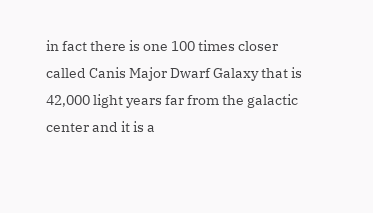in fact there is one 100 times closer called Canis Major Dwarf Galaxy that is 42,000 light years far from the galactic center and it is a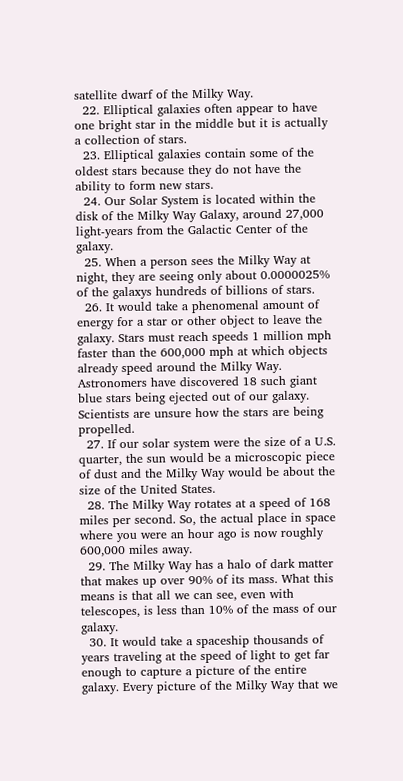satellite dwarf of the Milky Way.
  22. Elliptical galaxies often appear to have one bright star in the middle but it is actually a collection of stars.
  23. Elliptical galaxies contain some of the oldest stars because they do not have the ability to form new stars.
  24. Our Solar System is located within the disk of the Milky Way Galaxy, around 27,000 light-years from the Galactic Center of the galaxy.
  25. When a person sees the Milky Way at night, they are seeing only about 0.0000025% of the galaxys hundreds of billions of stars.
  26. It would take a phenomenal amount of energy for a star or other object to leave the galaxy. Stars must reach speeds 1 million mph faster than the 600,000 mph at which objects already speed around the Milky Way. Astronomers have discovered 18 such giant blue stars being ejected out of our galaxy. Scientists are unsure how the stars are being propelled.
  27. If our solar system were the size of a U.S. quarter, the sun would be a microscopic piece of dust and the Milky Way would be about the size of the United States.
  28. The Milky Way rotates at a speed of 168 miles per second. So, the actual place in space where you were an hour ago is now roughly 600,000 miles away.
  29. The Milky Way has a halo of dark matter that makes up over 90% of its mass. What this means is that all we can see, even with telescopes, is less than 10% of the mass of our galaxy.
  30. It would take a spaceship thousands of years traveling at the speed of light to get far enough to capture a picture of the entire galaxy. Every picture of the Milky Way that we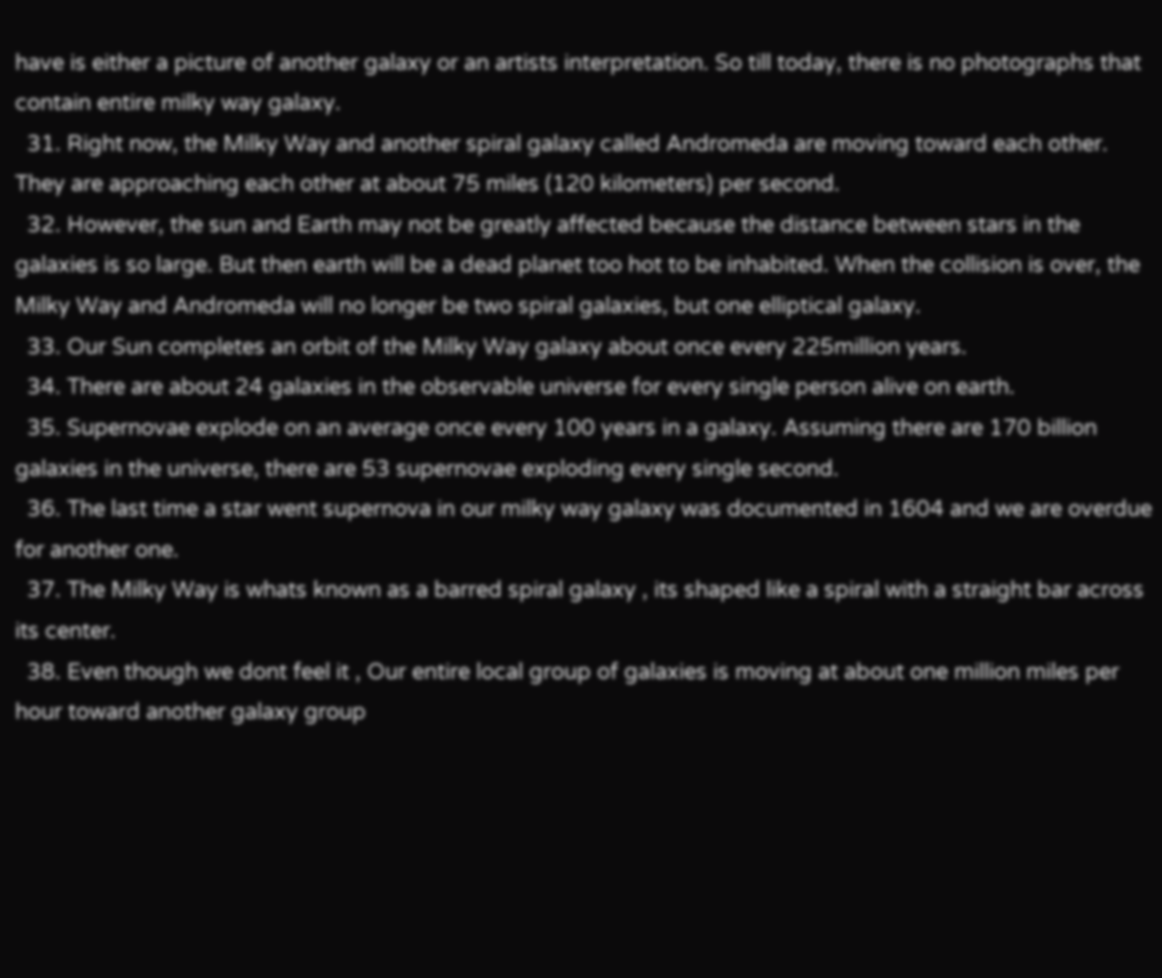have is either a picture of another galaxy or an artists interpretation. So till today, there is no photographs that contain entire milky way galaxy.
  31. Right now, the Milky Way and another spiral galaxy called Andromeda are moving toward each other. They are approaching each other at about 75 miles (120 kilometers) per second.
  32. However, the sun and Earth may not be greatly affected because the distance between stars in the galaxies is so large. But then earth will be a dead planet too hot to be inhabited. When the collision is over, the Milky Way and Andromeda will no longer be two spiral galaxies, but one elliptical galaxy.
  33. Our Sun completes an orbit of the Milky Way galaxy about once every 225million years.
  34. There are about 24 galaxies in the observable universe for every single person alive on earth.
  35. Supernovae explode on an average once every 100 years in a galaxy. Assuming there are 170 billion galaxies in the universe, there are 53 supernovae exploding every single second.
  36. The last time a star went supernova in our milky way galaxy was documented in 1604 and we are overdue for another one.
  37. The Milky Way is whats known as a barred spiral galaxy , its shaped like a spiral with a straight bar across its center.
  38. Even though we dont feel it , Our entire local group of galaxies is moving at about one million miles per hour toward another galaxy group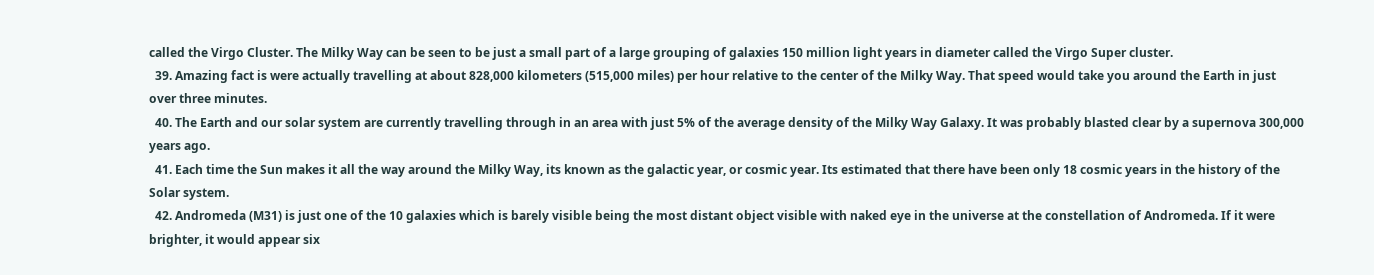called the Virgo Cluster. The Milky Way can be seen to be just a small part of a large grouping of galaxies 150 million light years in diameter called the Virgo Super cluster.
  39. Amazing fact is were actually travelling at about 828,000 kilometers (515,000 miles) per hour relative to the center of the Milky Way. That speed would take you around the Earth in just over three minutes.
  40. The Earth and our solar system are currently travelling through in an area with just 5% of the average density of the Milky Way Galaxy. It was probably blasted clear by a supernova 300,000 years ago.
  41. Each time the Sun makes it all the way around the Milky Way, its known as the galactic year, or cosmic year. Its estimated that there have been only 18 cosmic years in the history of the Solar system.
  42. Andromeda (M31) is just one of the 10 galaxies which is barely visible being the most distant object visible with naked eye in the universe at the constellation of Andromeda. If it were brighter, it would appear six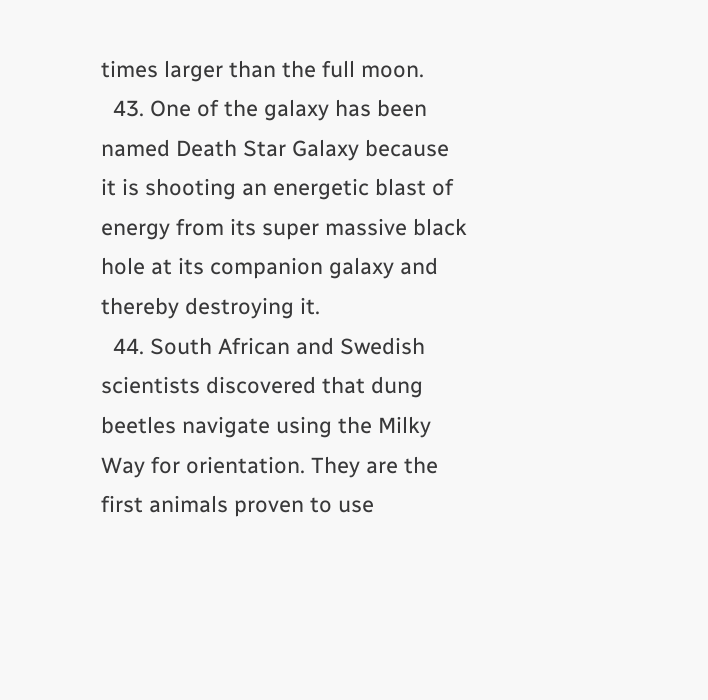times larger than the full moon.
  43. One of the galaxy has been named Death Star Galaxy because it is shooting an energetic blast of energy from its super massive black hole at its companion galaxy and thereby destroying it.
  44. South African and Swedish scientists discovered that dung beetles navigate using the Milky Way for orientation. They are the first animals proven to use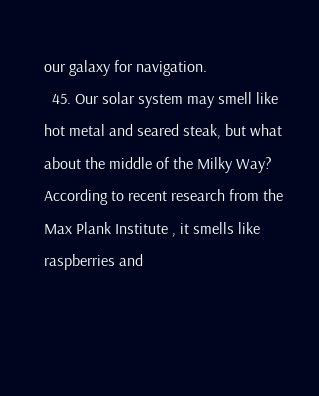our galaxy for navigation.
  45. Our solar system may smell like hot metal and seared steak, but what about the middle of the Milky Way? According to recent research from the Max Plank Institute , it smells like raspberries and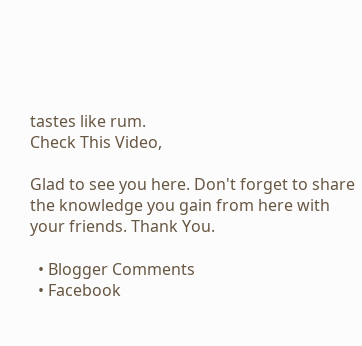tastes like rum.
Check This Video,

Glad to see you here. Don't forget to share the knowledge you gain from here with your friends. Thank You.

  • Blogger Comments
  • Facebook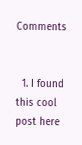Comments


  1. I found this cool post here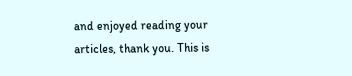and enjoyed reading your articles, thank you. This is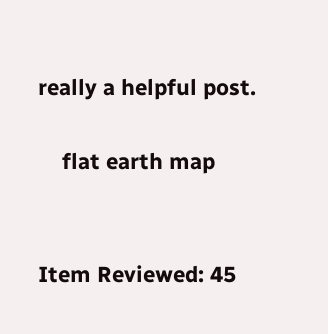really a helpful post.

    flat earth map


Item Reviewed: 45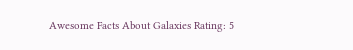Awesome Facts About Galaxies Rating: 5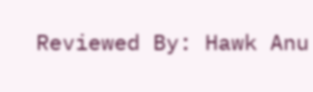Reviewed By: Hawk Anu